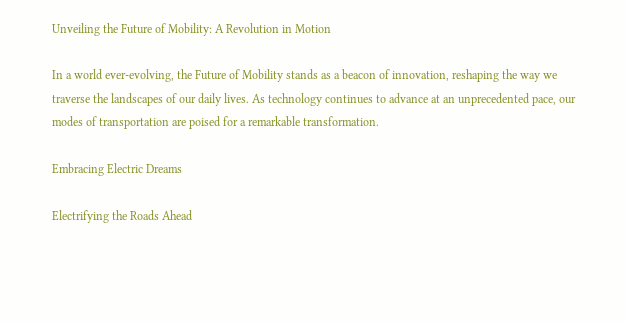Unveiling the Future of Mobility: A Revolution in Motion

In a world ever-evolving, the Future of Mobility stands as a beacon of innovation, reshaping the way we traverse the landscapes of our daily lives. As technology continues to advance at an unprecedented pace, our modes of transportation are poised for a remarkable transformation.

Embracing Electric Dreams

Electrifying the Roads Ahead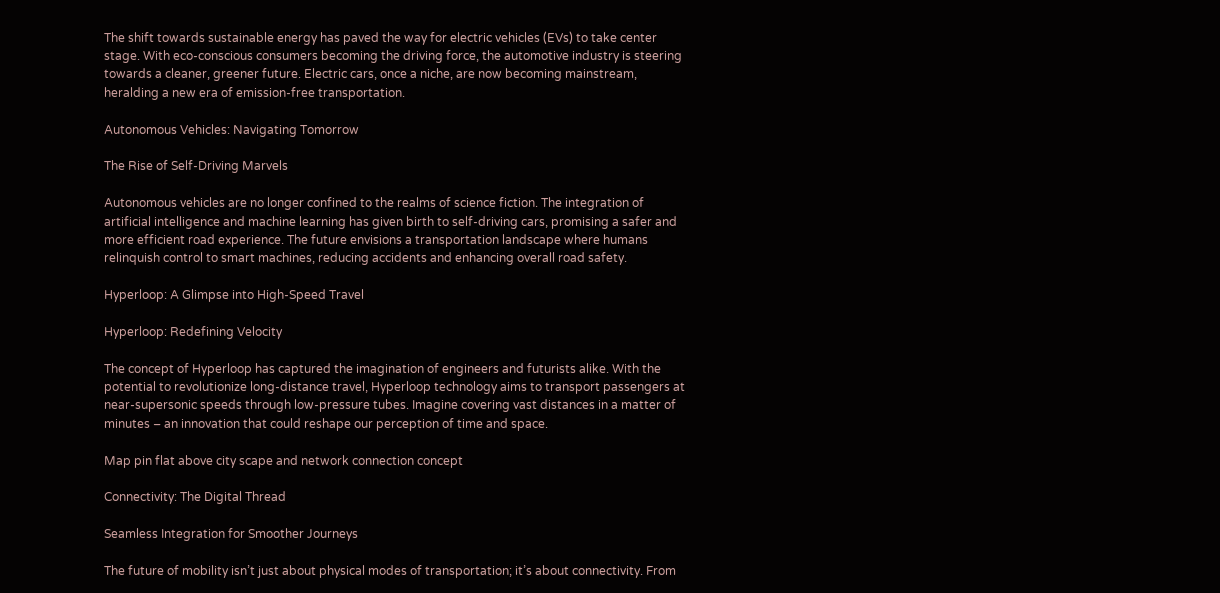The shift towards sustainable energy has paved the way for electric vehicles (EVs) to take center stage. With eco-conscious consumers becoming the driving force, the automotive industry is steering towards a cleaner, greener future. Electric cars, once a niche, are now becoming mainstream, heralding a new era of emission-free transportation.

Autonomous Vehicles: Navigating Tomorrow

The Rise of Self-Driving Marvels

Autonomous vehicles are no longer confined to the realms of science fiction. The integration of artificial intelligence and machine learning has given birth to self-driving cars, promising a safer and more efficient road experience. The future envisions a transportation landscape where humans relinquish control to smart machines, reducing accidents and enhancing overall road safety.

Hyperloop: A Glimpse into High-Speed Travel

Hyperloop: Redefining Velocity

The concept of Hyperloop has captured the imagination of engineers and futurists alike. With the potential to revolutionize long-distance travel, Hyperloop technology aims to transport passengers at near-supersonic speeds through low-pressure tubes. Imagine covering vast distances in a matter of minutes – an innovation that could reshape our perception of time and space.

Map pin flat above city scape and network connection concept

Connectivity: The Digital Thread

Seamless Integration for Smoother Journeys

The future of mobility isn’t just about physical modes of transportation; it’s about connectivity. From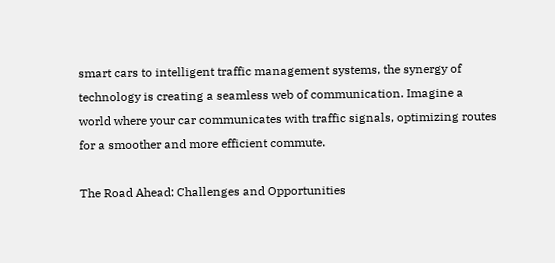smart cars to intelligent traffic management systems, the synergy of technology is creating a seamless web of communication. Imagine a world where your car communicates with traffic signals, optimizing routes for a smoother and more efficient commute.

The Road Ahead: Challenges and Opportunities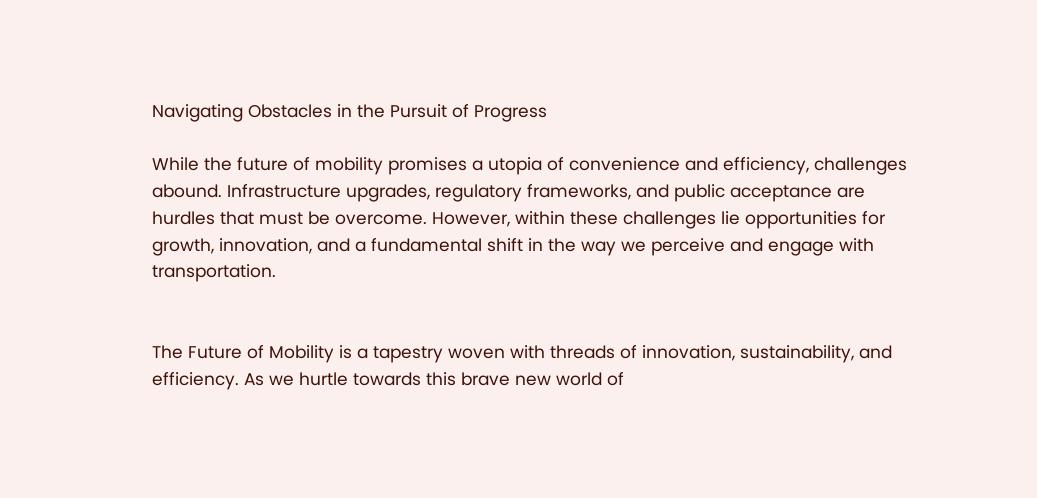Navigating Obstacles in the Pursuit of Progress

While the future of mobility promises a utopia of convenience and efficiency, challenges abound. Infrastructure upgrades, regulatory frameworks, and public acceptance are hurdles that must be overcome. However, within these challenges lie opportunities for growth, innovation, and a fundamental shift in the way we perceive and engage with transportation.


The Future of Mobility is a tapestry woven with threads of innovation, sustainability, and efficiency. As we hurtle towards this brave new world of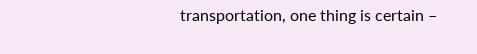transportation, one thing is certain –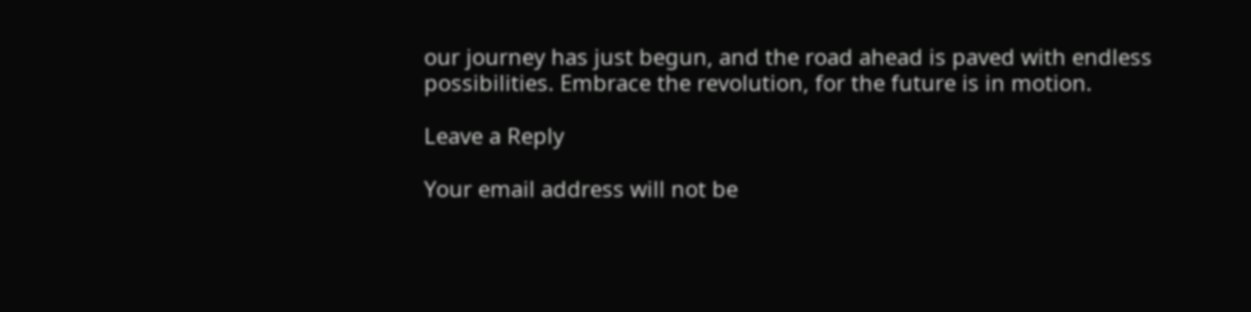our journey has just begun, and the road ahead is paved with endless possibilities. Embrace the revolution, for the future is in motion.

Leave a Reply

Your email address will not be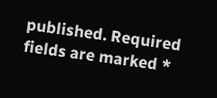published. Required fields are marked *